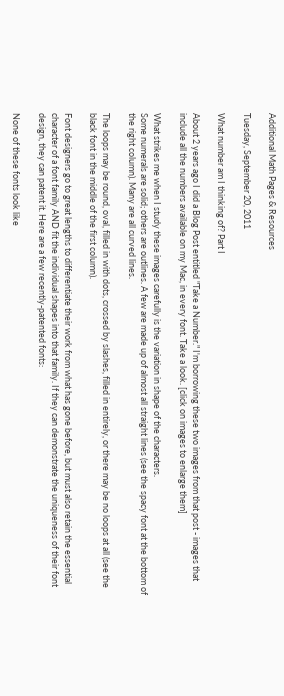Additional Math Pages & Resources

Tuesday, September 20, 2011

What number am I thinking of? Part I

About 2 years ago I did a Blog Post entitled "Take a Number." I'm borrowing these two images from that post - images that include all the numbers available on my Mac, in every font. Take a look. [click on images to enlarge them]

What strikes me when I study these images carefully is the variation in shape of the characters.
Some numerals are solid; others are outlines. A few are made up of almost all straight lines (see the spacy font at the bottom of the right column). Many are all curved lines.

The loops may be round, oval, filled in with dots, crossed by slashes, filled in entirely, or there may be no loops at all (see the black font in the middle of the first column).

Font designers go to great lengths to differentiate their work from what has gone before, but must also retain the essential character of a font family AND fit the individual shapes into that family. If they can demonstrate the uniqueness of their font design, they can patent it. Here are a few recently-patented fonts:

None of these fonts look like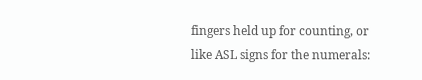fingers held up for counting, or like ASL signs for the numerals: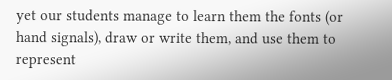yet our students manage to learn them the fonts (or hand signals), draw or write them, and use them to represent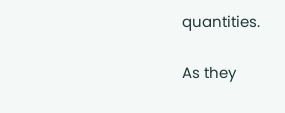quantities.

As they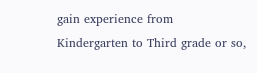gain experience from Kindergarten to Third grade or so,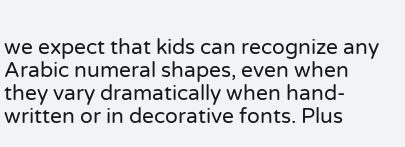we expect that kids can recognize any Arabic numeral shapes, even when they vary dramatically when hand-written or in decorative fonts. Plus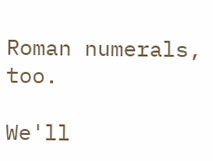Roman numerals, too.

We'll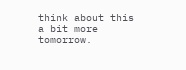think about this a bit more tomorrow.